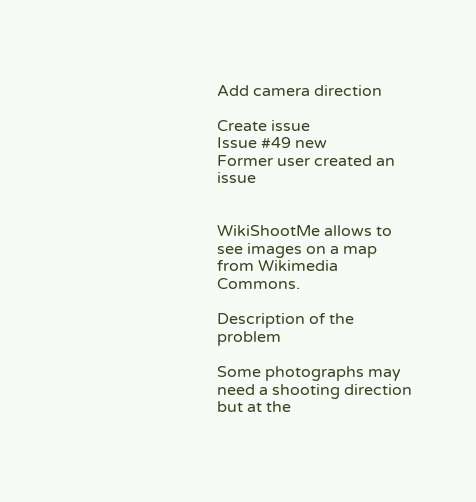Add camera direction

Create issue
Issue #49 new
Former user created an issue


WikiShootMe allows to see images on a map from Wikimedia Commons.

Description of the problem

Some photographs may need a shooting direction but at the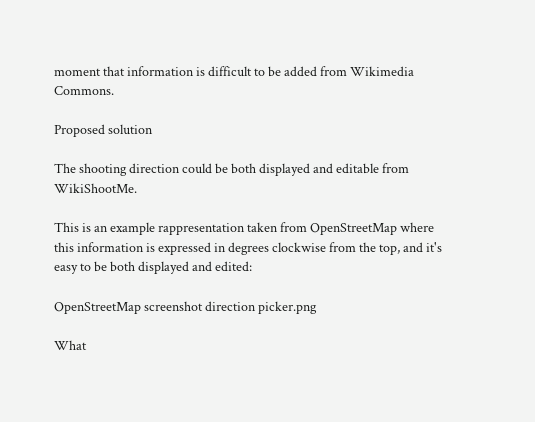moment that information is difficult to be added from Wikimedia Commons.

Proposed solution

The shooting direction could be both displayed and editable from WikiShootMe.

This is an example rappresentation taken from OpenStreetMap where this information is expressed in degrees clockwise from the top, and it's easy to be both displayed and edited:

OpenStreetMap screenshot direction picker.png

What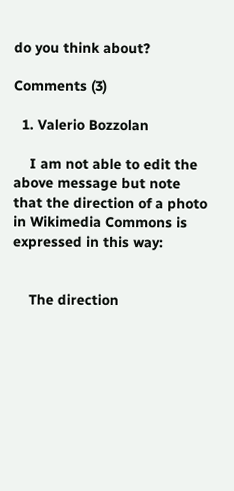do you think about?

Comments (3)

  1. Valerio Bozzolan

    I am not able to edit the above message but note that the direction of a photo in Wikimedia Commons is expressed in this way:


    The direction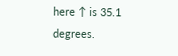here ↑ is 35.1 degrees.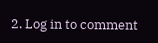2. Log in to comment